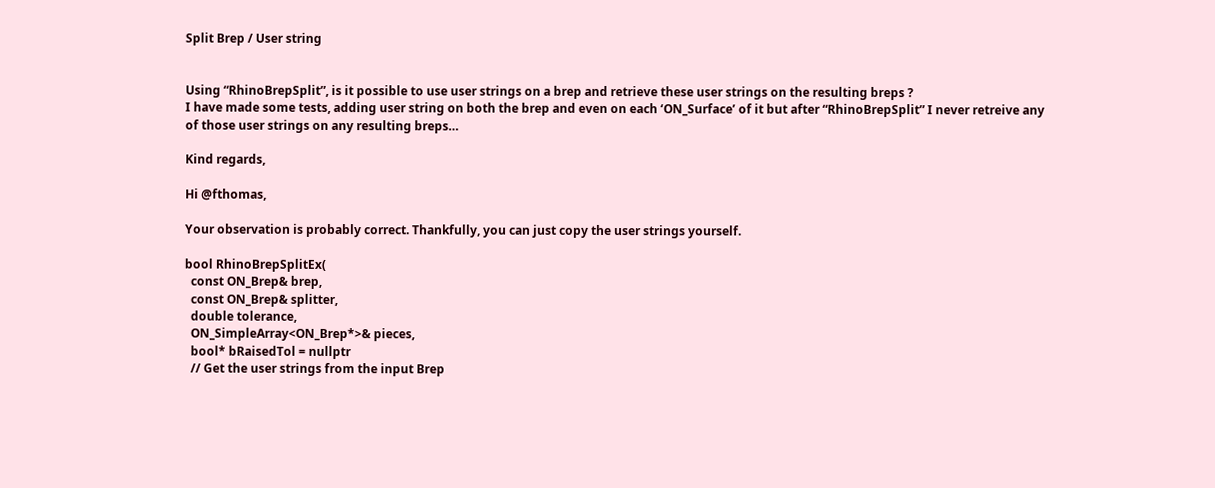Split Brep / User string


Using “RhinoBrepSplit”, is it possible to use user strings on a brep and retrieve these user strings on the resulting breps ?
I have made some tests, adding user string on both the brep and even on each ‘ON_Surface’ of it but after “RhinoBrepSplit” I never retreive any of those user strings on any resulting breps…

Kind regards,

Hi @fthomas,

Your observation is probably correct. Thankfully, you can just copy the user strings yourself.

bool RhinoBrepSplitEx(
  const ON_Brep& brep,
  const ON_Brep& splitter,
  double tolerance,
  ON_SimpleArray<ON_Brep*>& pieces,
  bool* bRaisedTol = nullptr
  // Get the user strings from the input Brep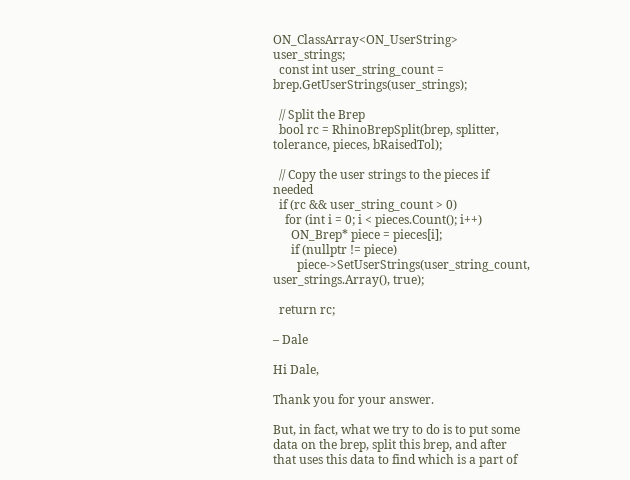ON_ClassArray<ON_UserString> user_strings;
  const int user_string_count = brep.GetUserStrings(user_strings);

  // Split the Brep
  bool rc = RhinoBrepSplit(brep, splitter, tolerance, pieces, bRaisedTol);

  // Copy the user strings to the pieces if needed
  if (rc && user_string_count > 0)
    for (int i = 0; i < pieces.Count(); i++)
      ON_Brep* piece = pieces[i];
      if (nullptr != piece)
        piece->SetUserStrings(user_string_count, user_strings.Array(), true);

  return rc;

– Dale

Hi Dale,

Thank you for your answer.

But, in fact, what we try to do is to put some data on the brep, split this brep, and after that uses this data to find which is a part of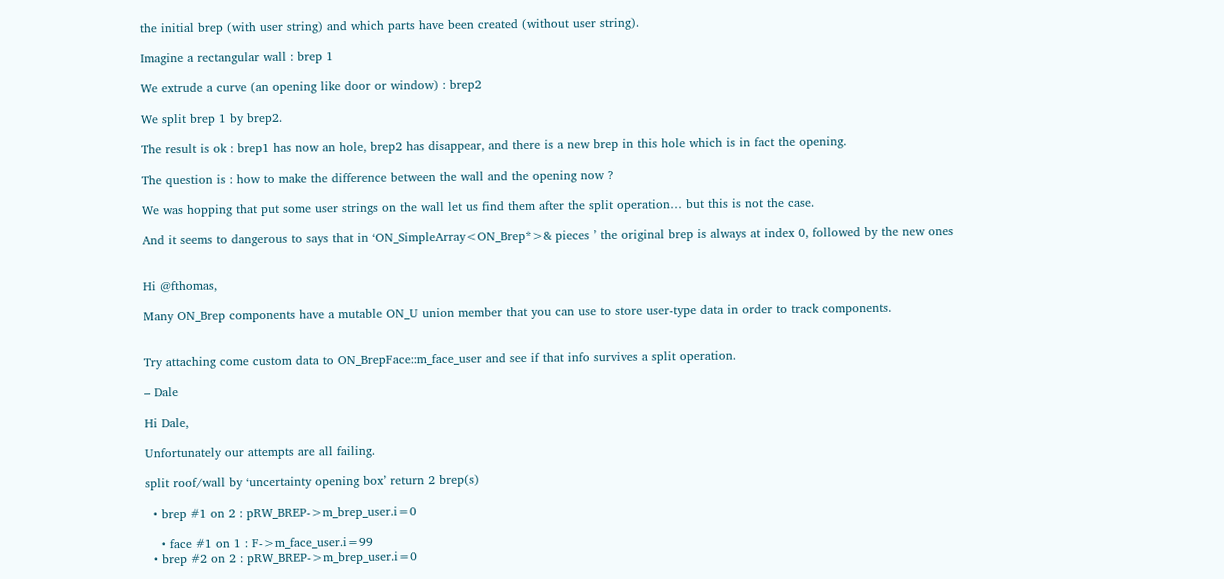the initial brep (with user string) and which parts have been created (without user string).

Imagine a rectangular wall : brep 1

We extrude a curve (an opening like door or window) : brep2

We split brep 1 by brep2.

The result is ok : brep1 has now an hole, brep2 has disappear, and there is a new brep in this hole which is in fact the opening.

The question is : how to make the difference between the wall and the opening now ?

We was hopping that put some user strings on the wall let us find them after the split operation… but this is not the case.

And it seems to dangerous to says that in ‘ON_SimpleArray<ON_Brep*>& pieces ’ the original brep is always at index 0, followed by the new ones


Hi @fthomas,

Many ON_Brep components have a mutable ON_U union member that you can use to store user-type data in order to track components.


Try attaching come custom data to ON_BrepFace::m_face_user and see if that info survives a split operation.

– Dale

Hi Dale,

Unfortunately our attempts are all failing.

split roof/wall by ‘uncertainty opening box’ return 2 brep(s)

  • brep #1 on 2 : pRW_BREP->m_brep_user.i=0

    • face #1 on 1 : F->m_face_user.i=99
  • brep #2 on 2 : pRW_BREP->m_brep_user.i=0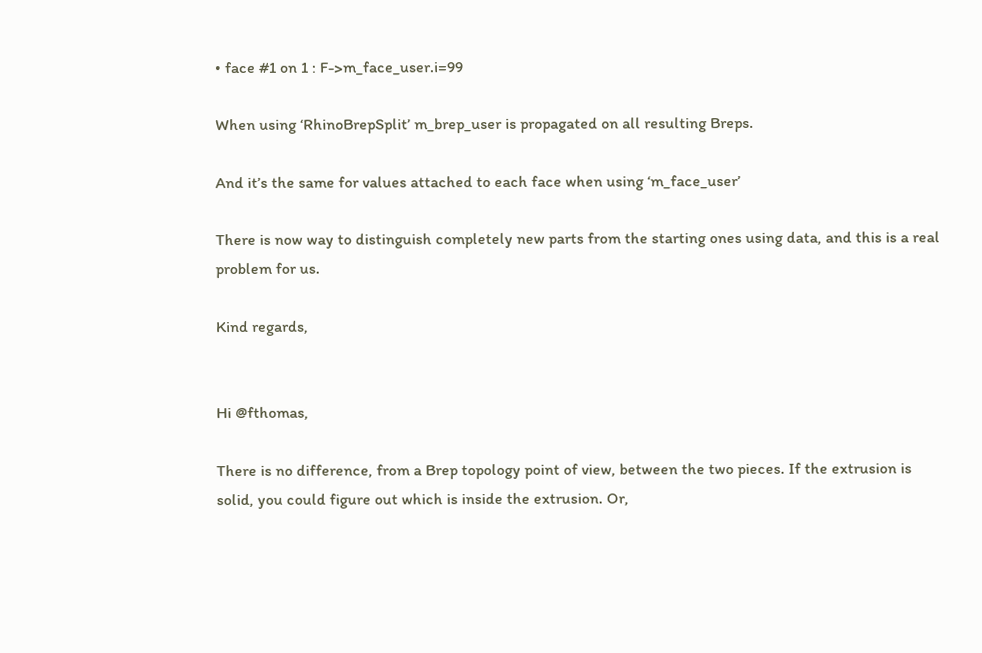• face #1 on 1 : F->m_face_user.i=99

When using ‘RhinoBrepSplit’ m_brep_user is propagated on all resulting Breps.

And it’s the same for values attached to each face when using ‘m_face_user’

There is now way to distinguish completely new parts from the starting ones using data, and this is a real problem for us.

Kind regards,


Hi @fthomas,

There is no difference, from a Brep topology point of view, between the two pieces. If the extrusion is solid, you could figure out which is inside the extrusion. Or,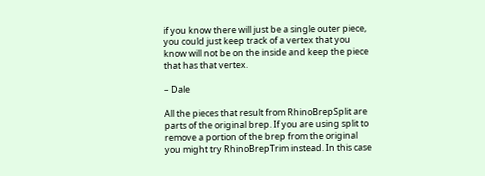if you know there will just be a single outer piece, you could just keep track of a vertex that you know will not be on the inside and keep the piece that has that vertex.

– Dale

All the pieces that result from RhinoBrepSplit are parts of the original brep. If you are using split to remove a portion of the brep from the original you might try RhinoBrepTrim instead. In this case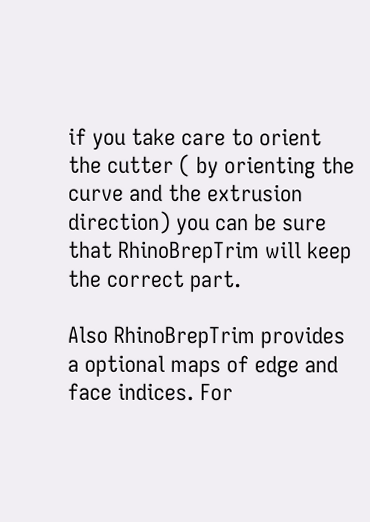if you take care to orient the cutter ( by orienting the curve and the extrusion direction) you can be sure that RhinoBrepTrim will keep the correct part.

Also RhinoBrepTrim provides a optional maps of edge and face indices. For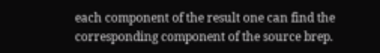each component of the result one can find the corresponding component of the source brep.